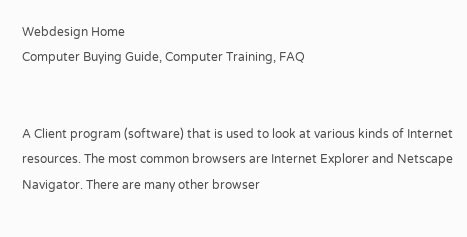Webdesign Home
Computer Buying Guide, Computer Training, FAQ


A Client program (software) that is used to look at various kinds of Internet resources. The most common browsers are Internet Explorer and Netscape Navigator. There are many other browser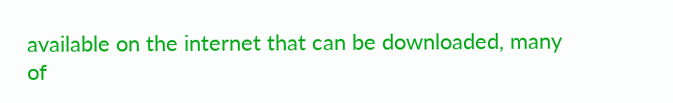available on the internet that can be downloaded, many of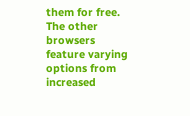them for free. The other browsers feature varying options from increased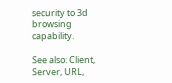security to 3d browsing capability.

See also: Client, Server, URL,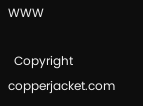WWW

  Copyright copperjacket.com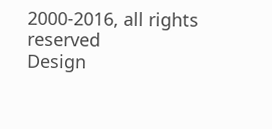2000-2016, all rights reserved
Design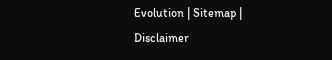Evolution | Sitemap | Disclaimer